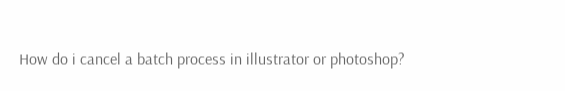How do i cancel a batch process in illustrator or photoshop?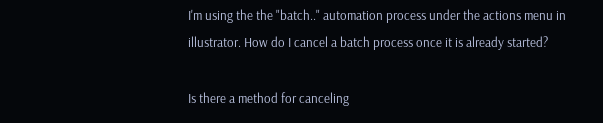I'm using the the "batch.." automation process under the actions menu in illustrator. How do I cancel a batch process once it is already started?

Is there a method for canceling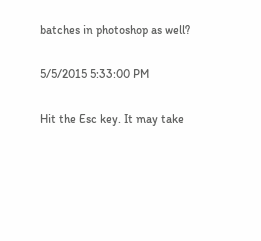batches in photoshop as well?

5/5/2015 5:33:00 PM

Hit the Esc key. It may take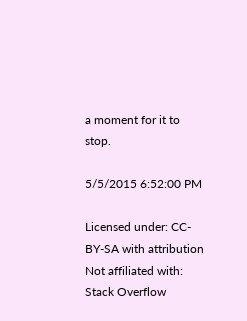a moment for it to stop.

5/5/2015 6:52:00 PM

Licensed under: CC-BY-SA with attribution
Not affiliated with: Stack Overflow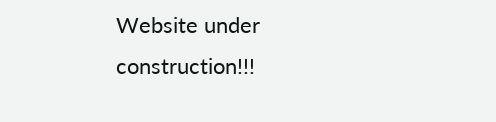Website under construction!!!